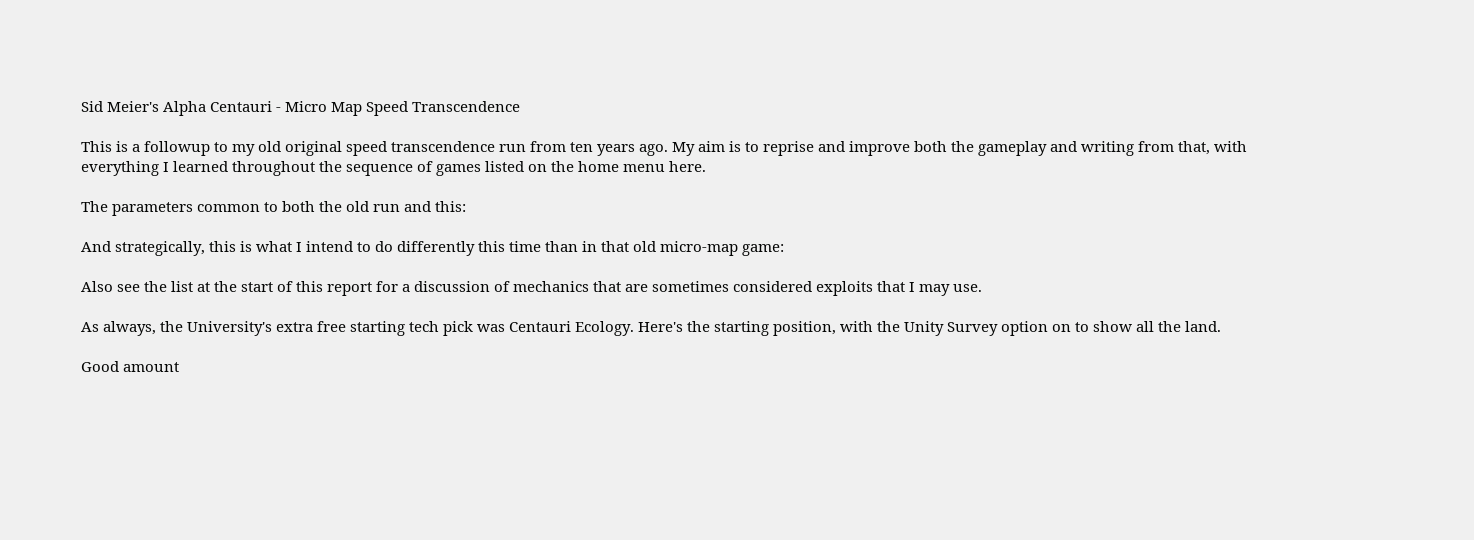Sid Meier's Alpha Centauri - Micro Map Speed Transcendence

This is a followup to my old original speed transcendence run from ten years ago. My aim is to reprise and improve both the gameplay and writing from that, with everything I learned throughout the sequence of games listed on the home menu here.

The parameters common to both the old run and this:

And strategically, this is what I intend to do differently this time than in that old micro-map game:

Also see the list at the start of this report for a discussion of mechanics that are sometimes considered exploits that I may use.

As always, the University's extra free starting tech pick was Centauri Ecology. Here's the starting position, with the Unity Survey option on to show all the land.

Good amount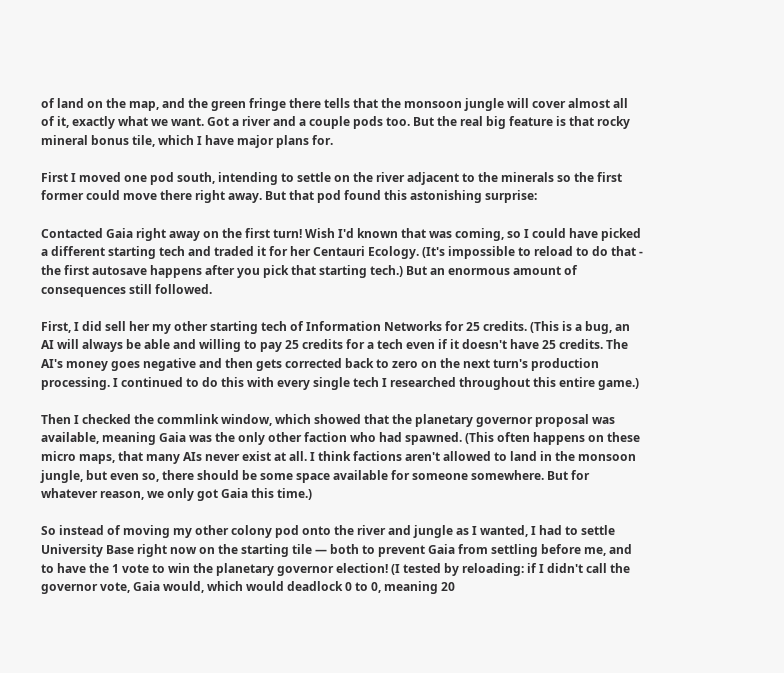of land on the map, and the green fringe there tells that the monsoon jungle will cover almost all of it, exactly what we want. Got a river and a couple pods too. But the real big feature is that rocky mineral bonus tile, which I have major plans for.

First I moved one pod south, intending to settle on the river adjacent to the minerals so the first former could move there right away. But that pod found this astonishing surprise:

Contacted Gaia right away on the first turn! Wish I'd known that was coming, so I could have picked a different starting tech and traded it for her Centauri Ecology. (It's impossible to reload to do that - the first autosave happens after you pick that starting tech.) But an enormous amount of consequences still followed.

First, I did sell her my other starting tech of Information Networks for 25 credits. (This is a bug, an AI will always be able and willing to pay 25 credits for a tech even if it doesn't have 25 credits. The AI's money goes negative and then gets corrected back to zero on the next turn's production processing. I continued to do this with every single tech I researched throughout this entire game.)

Then I checked the commlink window, which showed that the planetary governor proposal was available, meaning Gaia was the only other faction who had spawned. (This often happens on these micro maps, that many AIs never exist at all. I think factions aren't allowed to land in the monsoon jungle, but even so, there should be some space available for someone somewhere. But for whatever reason, we only got Gaia this time.)

So instead of moving my other colony pod onto the river and jungle as I wanted, I had to settle University Base right now on the starting tile — both to prevent Gaia from settling before me, and to have the 1 vote to win the planetary governor election! (I tested by reloading: if I didn't call the governor vote, Gaia would, which would deadlock 0 to 0, meaning 20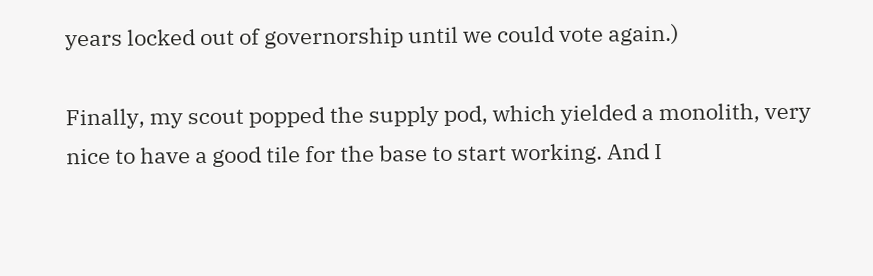years locked out of governorship until we could vote again.)

Finally, my scout popped the supply pod, which yielded a monolith, very nice to have a good tile for the base to start working. And I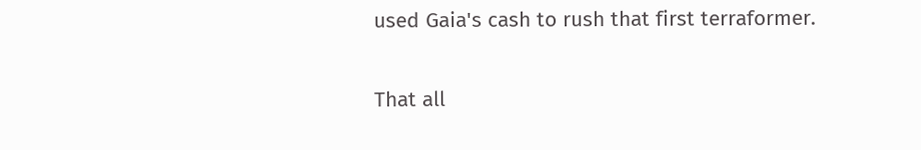used Gaia's cash to rush that first terraformer.

That all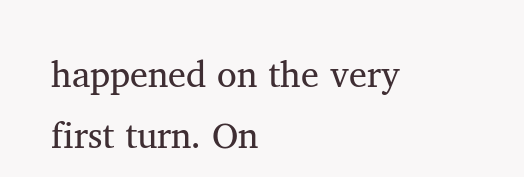happened on the very first turn. On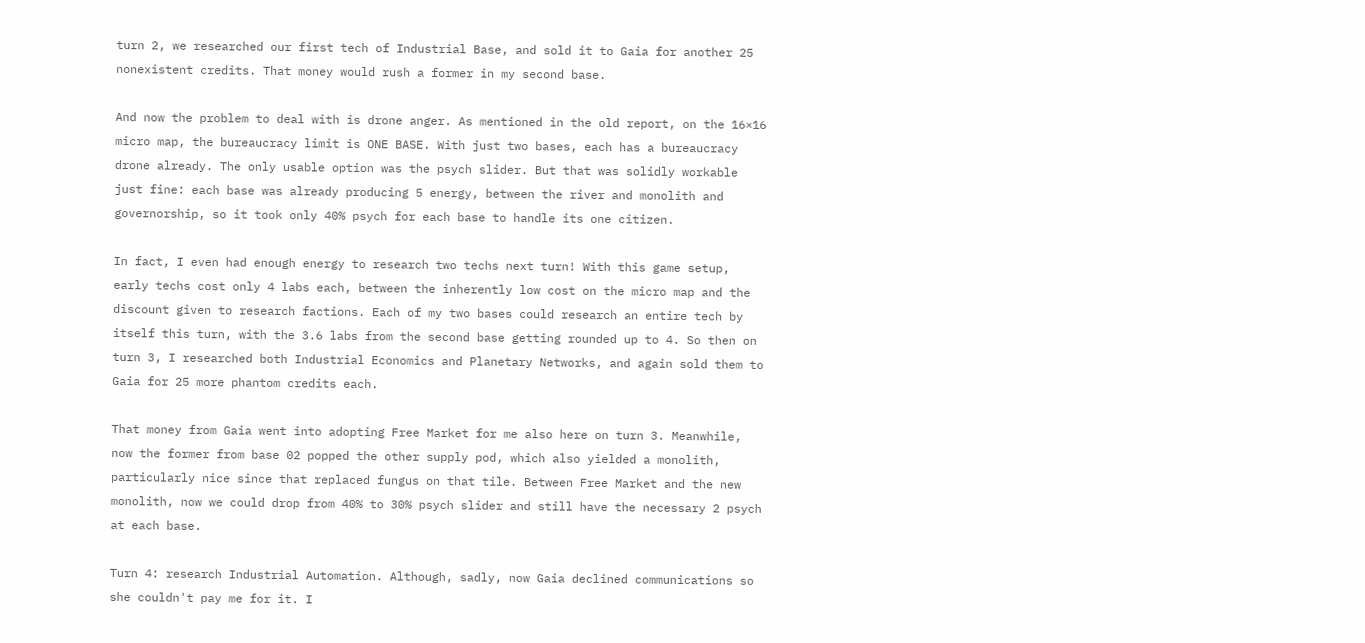turn 2, we researched our first tech of Industrial Base, and sold it to Gaia for another 25 nonexistent credits. That money would rush a former in my second base.

And now the problem to deal with is drone anger. As mentioned in the old report, on the 16×16 micro map, the bureaucracy limit is ONE BASE. With just two bases, each has a bureaucracy drone already. The only usable option was the psych slider. But that was solidly workable just fine: each base was already producing 5 energy, between the river and monolith and governorship, so it took only 40% psych for each base to handle its one citizen.

In fact, I even had enough energy to research two techs next turn! With this game setup, early techs cost only 4 labs each, between the inherently low cost on the micro map and the discount given to research factions. Each of my two bases could research an entire tech by itself this turn, with the 3.6 labs from the second base getting rounded up to 4. So then on turn 3, I researched both Industrial Economics and Planetary Networks, and again sold them to Gaia for 25 more phantom credits each.

That money from Gaia went into adopting Free Market for me also here on turn 3. Meanwhile, now the former from base 02 popped the other supply pod, which also yielded a monolith, particularly nice since that replaced fungus on that tile. Between Free Market and the new monolith, now we could drop from 40% to 30% psych slider and still have the necessary 2 psych at each base.

Turn 4: research Industrial Automation. Although, sadly, now Gaia declined communications so she couldn't pay me for it. I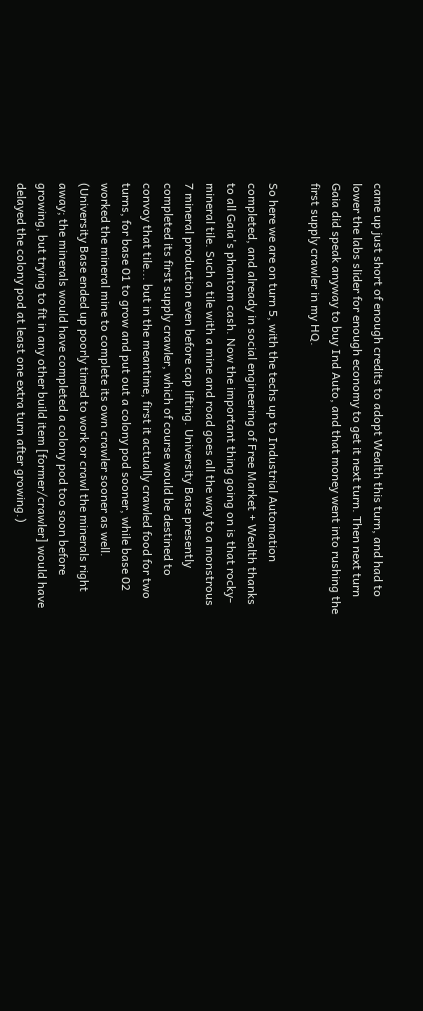came up just short of enough credits to adopt Wealth this turn, and had to lower the labs slider for enough economy to get it next turn. Then next turn Gaia did speak anyway to buy Ind Auto, and that money went into rushing the first supply crawler in my HQ.

So here we are on turn 5, with the techs up to Industrial Automation completed, and already in social engineering of Free Market + Wealth thanks to all Gaia's phantom cash. Now the important thing going on is that rocky-mineral tile. Such a tile with a mine and road goes all the way to a monstrous 7 mineral production even before cap lifting. University Base presently completed its first supply crawler, which of course would be destined to convoy that tile... but in the meantime, first it actually crawled food for two turns, for base 01 to grow and put out a colony pod sooner, while base 02 worked the mineral mine to complete its own crawler sooner as well. (University Base ended up poorly timed to work or crawl the minerals right away; the minerals would have completed a colony pod too soon before growing, but trying to fit in any other build item [former/crawler] would have delayed the colony pod at least one extra turn after growing.)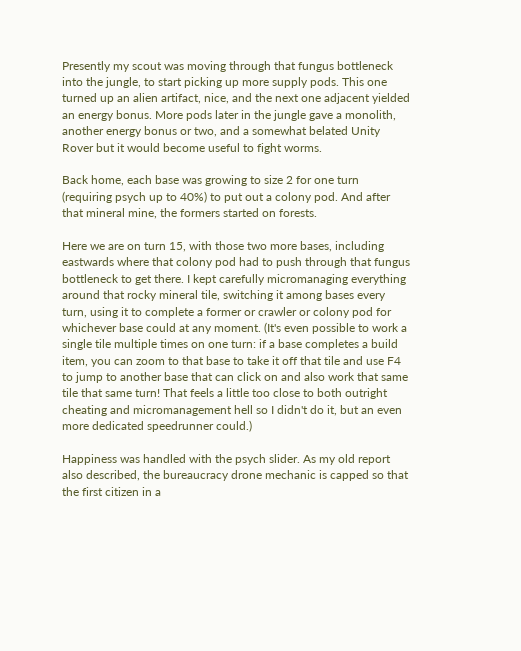Presently my scout was moving through that fungus bottleneck into the jungle, to start picking up more supply pods. This one turned up an alien artifact, nice, and the next one adjacent yielded an energy bonus. More pods later in the jungle gave a monolith, another energy bonus or two, and a somewhat belated Unity Rover but it would become useful to fight worms.

Back home, each base was growing to size 2 for one turn (requiring psych up to 40%) to put out a colony pod. And after that mineral mine, the formers started on forests.

Here we are on turn 15, with those two more bases, including eastwards where that colony pod had to push through that fungus bottleneck to get there. I kept carefully micromanaging everything around that rocky mineral tile, switching it among bases every turn, using it to complete a former or crawler or colony pod for whichever base could at any moment. (It's even possible to work a single tile multiple times on one turn: if a base completes a build item, you can zoom to that base to take it off that tile and use F4 to jump to another base that can click on and also work that same tile that same turn! That feels a little too close to both outright cheating and micromanagement hell so I didn't do it, but an even more dedicated speedrunner could.)

Happiness was handled with the psych slider. As my old report also described, the bureaucracy drone mechanic is capped so that the first citizen in a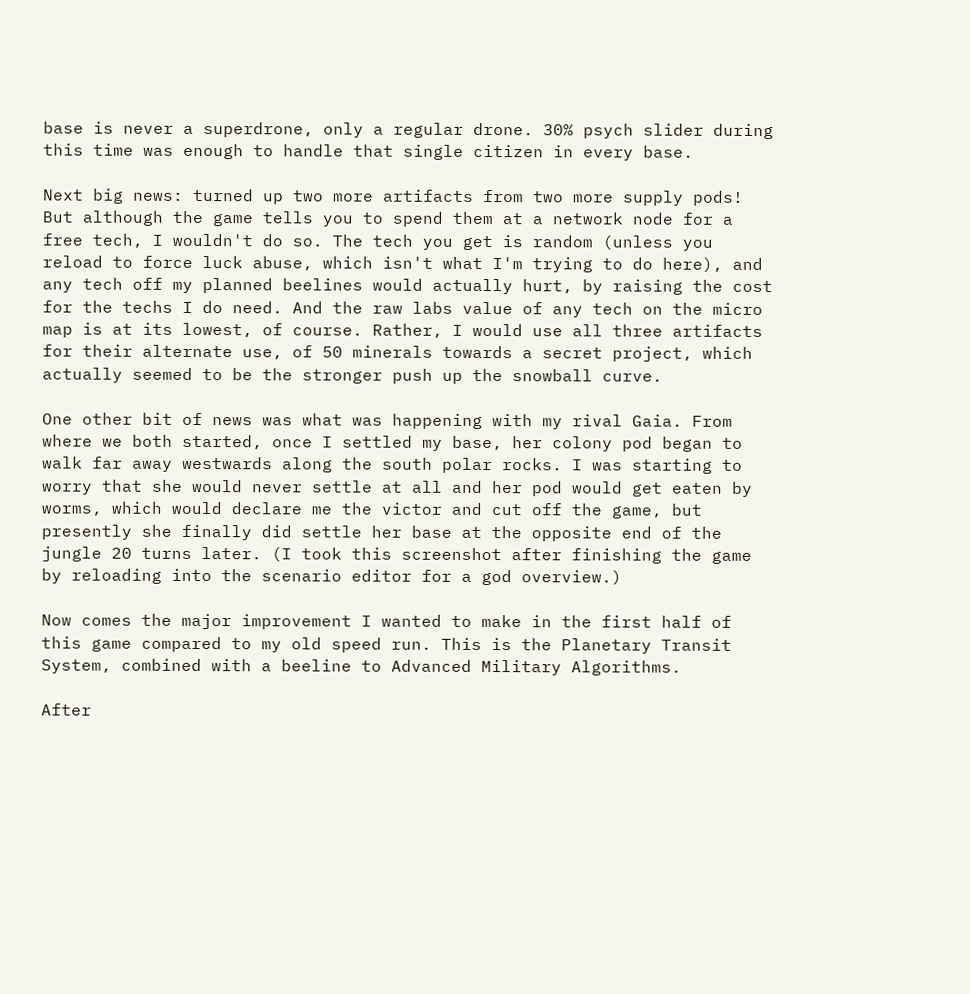base is never a superdrone, only a regular drone. 30% psych slider during this time was enough to handle that single citizen in every base.

Next big news: turned up two more artifacts from two more supply pods! But although the game tells you to spend them at a network node for a free tech, I wouldn't do so. The tech you get is random (unless you reload to force luck abuse, which isn't what I'm trying to do here), and any tech off my planned beelines would actually hurt, by raising the cost for the techs I do need. And the raw labs value of any tech on the micro map is at its lowest, of course. Rather, I would use all three artifacts for their alternate use, of 50 minerals towards a secret project, which actually seemed to be the stronger push up the snowball curve.

One other bit of news was what was happening with my rival Gaia. From where we both started, once I settled my base, her colony pod began to walk far away westwards along the south polar rocks. I was starting to worry that she would never settle at all and her pod would get eaten by worms, which would declare me the victor and cut off the game, but presently she finally did settle her base at the opposite end of the jungle 20 turns later. (I took this screenshot after finishing the game by reloading into the scenario editor for a god overview.)

Now comes the major improvement I wanted to make in the first half of this game compared to my old speed run. This is the Planetary Transit System, combined with a beeline to Advanced Military Algorithms.

After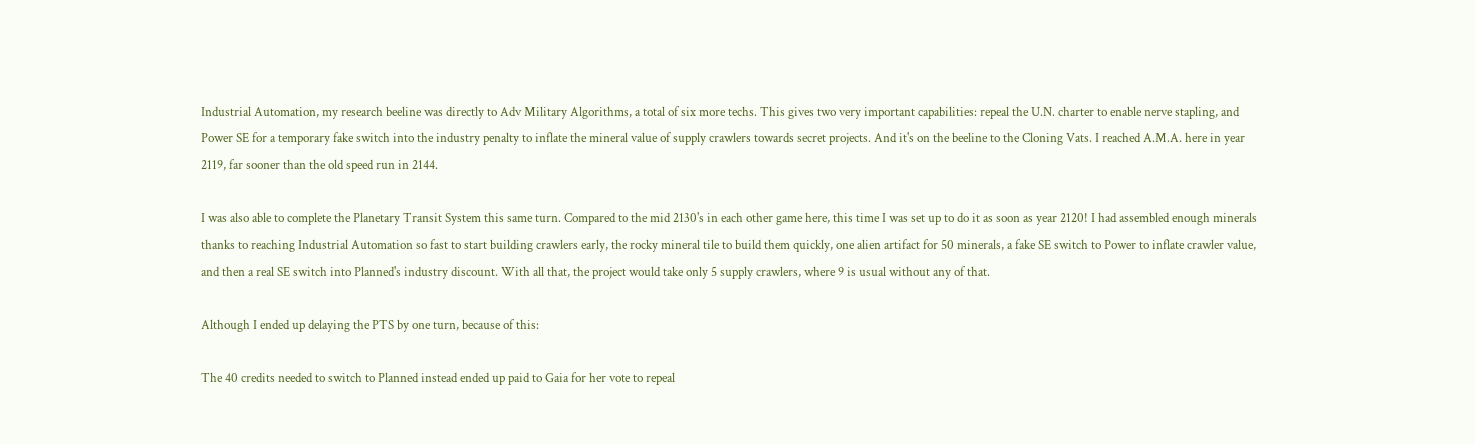Industrial Automation, my research beeline was directly to Adv Military Algorithms, a total of six more techs. This gives two very important capabilities: repeal the U.N. charter to enable nerve stapling, and Power SE for a temporary fake switch into the industry penalty to inflate the mineral value of supply crawlers towards secret projects. And it's on the beeline to the Cloning Vats. I reached A.M.A. here in year 2119, far sooner than the old speed run in 2144.

I was also able to complete the Planetary Transit System this same turn. Compared to the mid 2130's in each other game here, this time I was set up to do it as soon as year 2120! I had assembled enough minerals thanks to reaching Industrial Automation so fast to start building crawlers early, the rocky mineral tile to build them quickly, one alien artifact for 50 minerals, a fake SE switch to Power to inflate crawler value, and then a real SE switch into Planned's industry discount. With all that, the project would take only 5 supply crawlers, where 9 is usual without any of that.

Although I ended up delaying the PTS by one turn, because of this:

The 40 credits needed to switch to Planned instead ended up paid to Gaia for her vote to repeal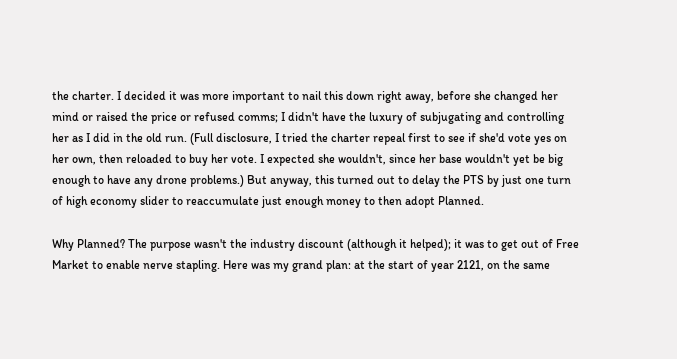the charter. I decided it was more important to nail this down right away, before she changed her mind or raised the price or refused comms; I didn't have the luxury of subjugating and controlling her as I did in the old run. (Full disclosure, I tried the charter repeal first to see if she'd vote yes on her own, then reloaded to buy her vote. I expected she wouldn't, since her base wouldn't yet be big enough to have any drone problems.) But anyway, this turned out to delay the PTS by just one turn of high economy slider to reaccumulate just enough money to then adopt Planned.

Why Planned? The purpose wasn't the industry discount (although it helped); it was to get out of Free Market to enable nerve stapling. Here was my grand plan: at the start of year 2121, on the same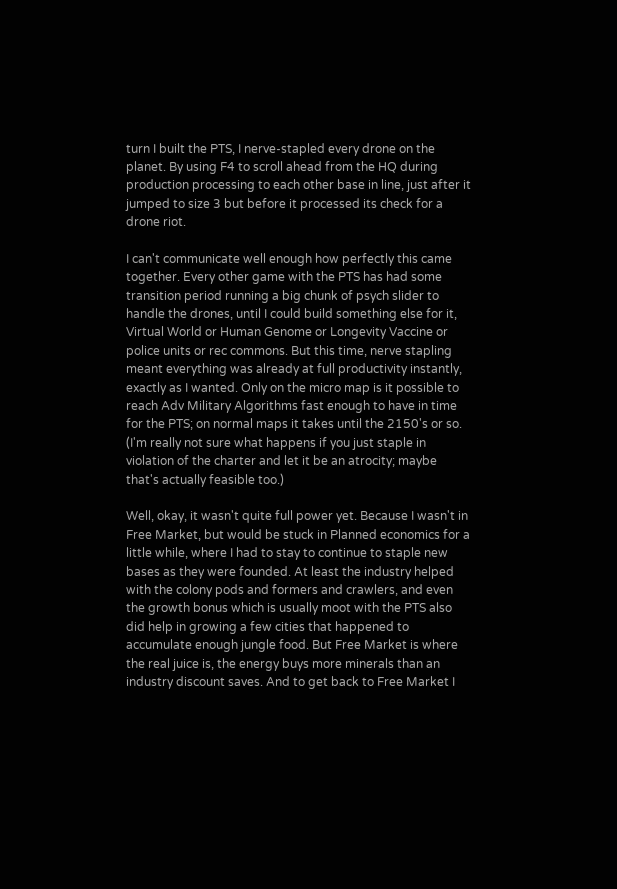turn I built the PTS, I nerve-stapled every drone on the planet. By using F4 to scroll ahead from the HQ during production processing to each other base in line, just after it jumped to size 3 but before it processed its check for a drone riot.

I can't communicate well enough how perfectly this came together. Every other game with the PTS has had some transition period running a big chunk of psych slider to handle the drones, until I could build something else for it, Virtual World or Human Genome or Longevity Vaccine or police units or rec commons. But this time, nerve stapling meant everything was already at full productivity instantly, exactly as I wanted. Only on the micro map is it possible to reach Adv Military Algorithms fast enough to have in time for the PTS; on normal maps it takes until the 2150's or so. (I'm really not sure what happens if you just staple in violation of the charter and let it be an atrocity; maybe that's actually feasible too.)

Well, okay, it wasn't quite full power yet. Because I wasn't in Free Market, but would be stuck in Planned economics for a little while, where I had to stay to continue to staple new bases as they were founded. At least the industry helped with the colony pods and formers and crawlers, and even the growth bonus which is usually moot with the PTS also did help in growing a few cities that happened to accumulate enough jungle food. But Free Market is where the real juice is, the energy buys more minerals than an industry discount saves. And to get back to Free Market I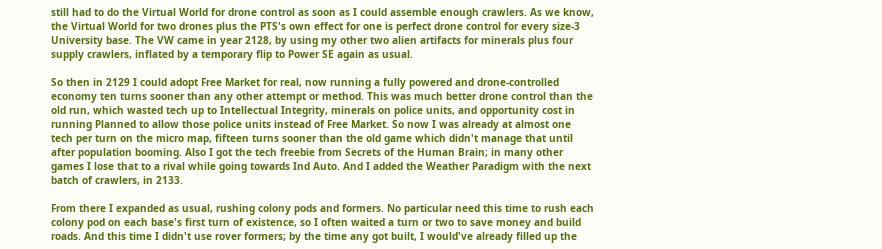still had to do the Virtual World for drone control as soon as I could assemble enough crawlers. As we know, the Virtual World for two drones plus the PTS's own effect for one is perfect drone control for every size-3 University base. The VW came in year 2128, by using my other two alien artifacts for minerals plus four supply crawlers, inflated by a temporary flip to Power SE again as usual.

So then in 2129 I could adopt Free Market for real, now running a fully powered and drone-controlled economy ten turns sooner than any other attempt or method. This was much better drone control than the old run, which wasted tech up to Intellectual Integrity, minerals on police units, and opportunity cost in running Planned to allow those police units instead of Free Market. So now I was already at almost one tech per turn on the micro map, fifteen turns sooner than the old game which didn't manage that until after population booming. Also I got the tech freebie from Secrets of the Human Brain; in many other games I lose that to a rival while going towards Ind Auto. And I added the Weather Paradigm with the next batch of crawlers, in 2133.

From there I expanded as usual, rushing colony pods and formers. No particular need this time to rush each colony pod on each base's first turn of existence, so I often waited a turn or two to save money and build roads. And this time I didn't use rover formers; by the time any got built, I would've already filled up the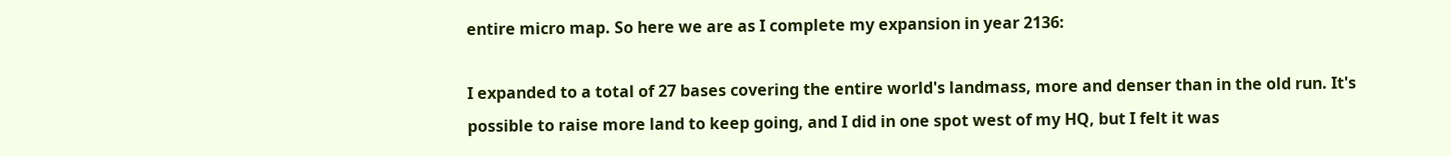entire micro map. So here we are as I complete my expansion in year 2136:

I expanded to a total of 27 bases covering the entire world's landmass, more and denser than in the old run. It's possible to raise more land to keep going, and I did in one spot west of my HQ, but I felt it was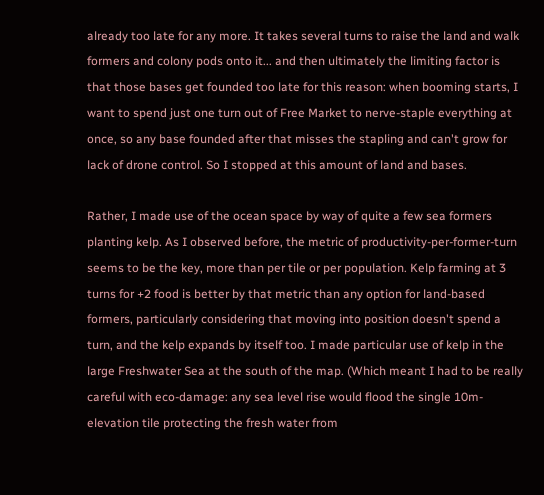already too late for any more. It takes several turns to raise the land and walk formers and colony pods onto it... and then ultimately the limiting factor is that those bases get founded too late for this reason: when booming starts, I want to spend just one turn out of Free Market to nerve-staple everything at once, so any base founded after that misses the stapling and can't grow for lack of drone control. So I stopped at this amount of land and bases.

Rather, I made use of the ocean space by way of quite a few sea formers planting kelp. As I observed before, the metric of productivity-per-former-turn seems to be the key, more than per tile or per population. Kelp farming at 3 turns for +2 food is better by that metric than any option for land-based formers, particularly considering that moving into position doesn't spend a turn, and the kelp expands by itself too. I made particular use of kelp in the large Freshwater Sea at the south of the map. (Which meant I had to be really careful with eco-damage: any sea level rise would flood the single 10m-elevation tile protecting the fresh water from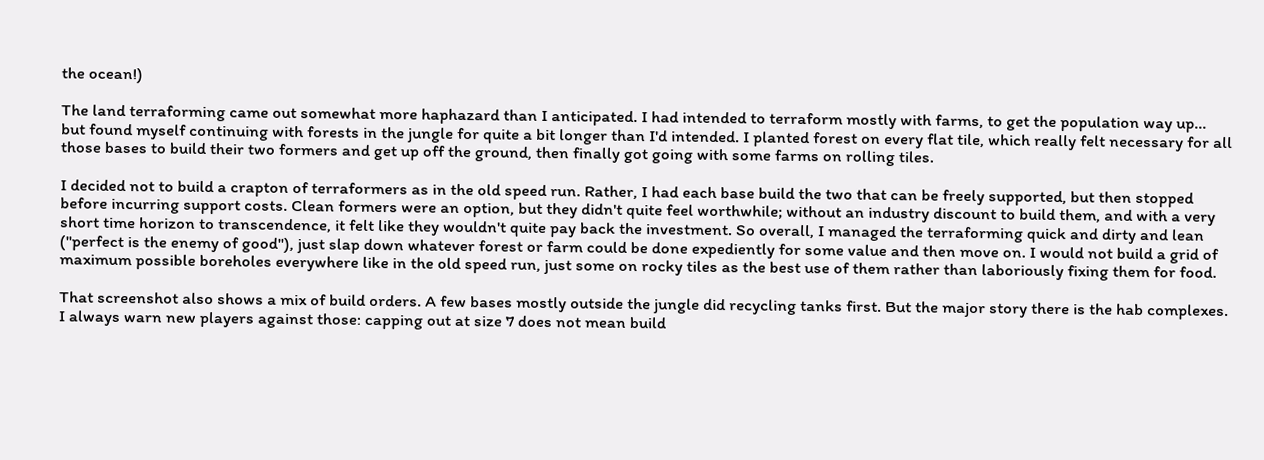the ocean!)

The land terraforming came out somewhat more haphazard than I anticipated. I had intended to terraform mostly with farms, to get the population way up... but found myself continuing with forests in the jungle for quite a bit longer than I'd intended. I planted forest on every flat tile, which really felt necessary for all those bases to build their two formers and get up off the ground, then finally got going with some farms on rolling tiles.

I decided not to build a crapton of terraformers as in the old speed run. Rather, I had each base build the two that can be freely supported, but then stopped before incurring support costs. Clean formers were an option, but they didn't quite feel worthwhile; without an industry discount to build them, and with a very short time horizon to transcendence, it felt like they wouldn't quite pay back the investment. So overall, I managed the terraforming quick and dirty and lean ("perfect is the enemy of good"), just slap down whatever forest or farm could be done expediently for some value and then move on. I would not build a grid of maximum possible boreholes everywhere like in the old speed run, just some on rocky tiles as the best use of them rather than laboriously fixing them for food.

That screenshot also shows a mix of build orders. A few bases mostly outside the jungle did recycling tanks first. But the major story there is the hab complexes. I always warn new players against those: capping out at size 7 does not mean build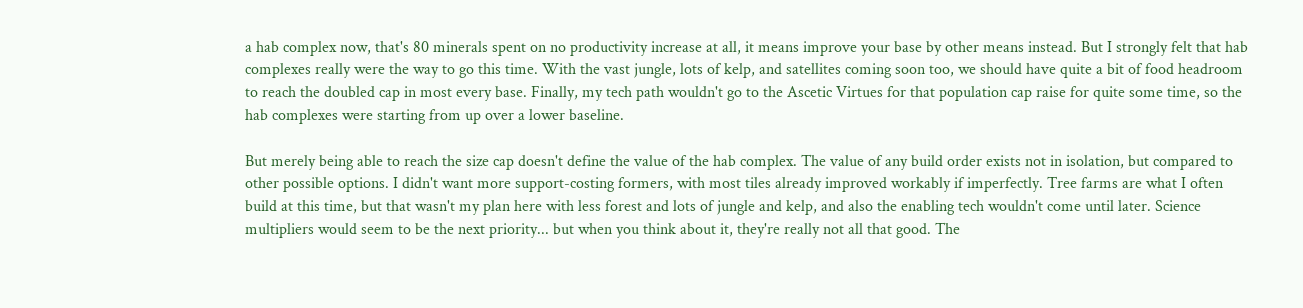a hab complex now, that's 80 minerals spent on no productivity increase at all, it means improve your base by other means instead. But I strongly felt that hab complexes really were the way to go this time. With the vast jungle, lots of kelp, and satellites coming soon too, we should have quite a bit of food headroom to reach the doubled cap in most every base. Finally, my tech path wouldn't go to the Ascetic Virtues for that population cap raise for quite some time, so the hab complexes were starting from up over a lower baseline.

But merely being able to reach the size cap doesn't define the value of the hab complex. The value of any build order exists not in isolation, but compared to other possible options. I didn't want more support-costing formers, with most tiles already improved workably if imperfectly. Tree farms are what I often build at this time, but that wasn't my plan here with less forest and lots of jungle and kelp, and also the enabling tech wouldn't come until later. Science multipliers would seem to be the next priority... but when you think about it, they're really not all that good. The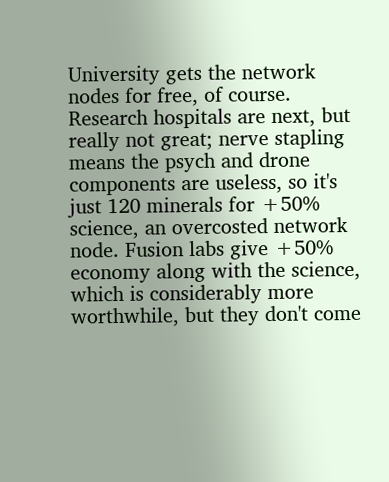University gets the network nodes for free, of course. Research hospitals are next, but really not great; nerve stapling means the psych and drone components are useless, so it's just 120 minerals for +50% science, an overcosted network node. Fusion labs give +50% economy along with the science, which is considerably more worthwhile, but they don't come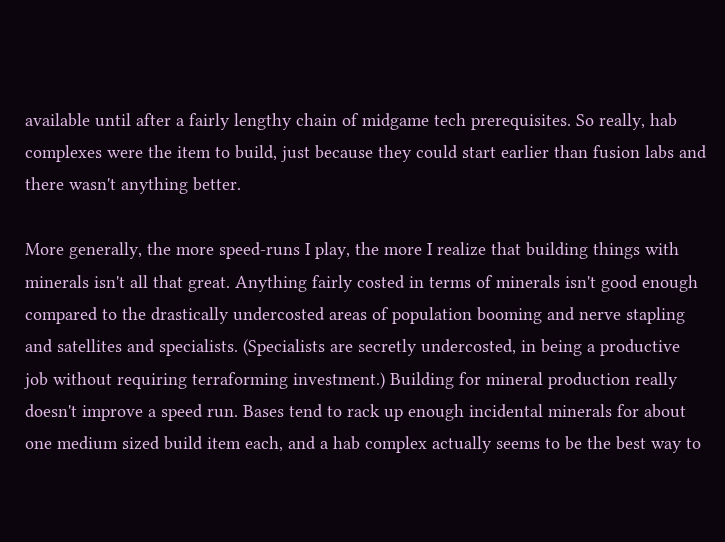available until after a fairly lengthy chain of midgame tech prerequisites. So really, hab complexes were the item to build, just because they could start earlier than fusion labs and there wasn't anything better.

More generally, the more speed-runs I play, the more I realize that building things with minerals isn't all that great. Anything fairly costed in terms of minerals isn't good enough compared to the drastically undercosted areas of population booming and nerve stapling and satellites and specialists. (Specialists are secretly undercosted, in being a productive job without requiring terraforming investment.) Building for mineral production really doesn't improve a speed run. Bases tend to rack up enough incidental minerals for about one medium sized build item each, and a hab complex actually seems to be the best way to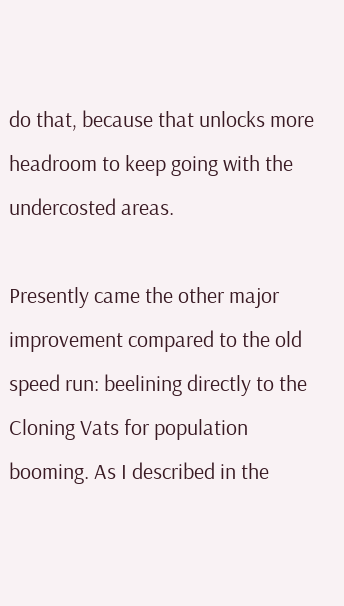do that, because that unlocks more headroom to keep going with the undercosted areas.

Presently came the other major improvement compared to the old speed run: beelining directly to the Cloning Vats for population booming. As I described in the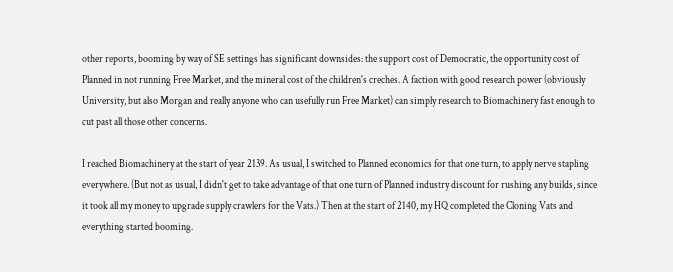other reports, booming by way of SE settings has significant downsides: the support cost of Democratic, the opportunity cost of Planned in not running Free Market, and the mineral cost of the children's creches. A faction with good research power (obviously University, but also Morgan and really anyone who can usefully run Free Market) can simply research to Biomachinery fast enough to cut past all those other concerns.

I reached Biomachinery at the start of year 2139. As usual, I switched to Planned economics for that one turn, to apply nerve stapling everywhere. (But not as usual, I didn't get to take advantage of that one turn of Planned industry discount for rushing any builds, since it took all my money to upgrade supply crawlers for the Vats.) Then at the start of 2140, my HQ completed the Cloning Vats and everything started booming.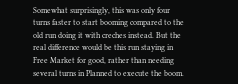Somewhat surprisingly, this was only four turns faster to start booming compared to the old run doing it with creches instead. But the real difference would be this run staying in Free Market for good, rather than needing several turns in Planned to execute the boom.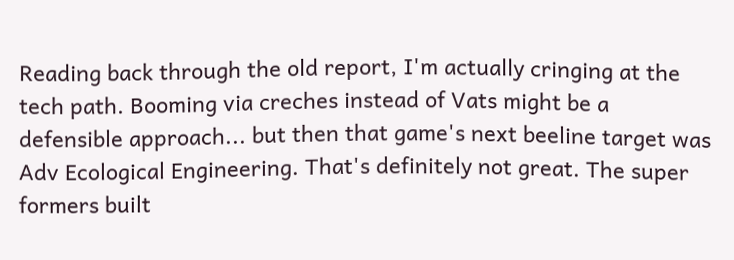Reading back through the old report, I'm actually cringing at the tech path. Booming via creches instead of Vats might be a defensible approach... but then that game's next beeline target was Adv Ecological Engineering. That's definitely not great. The super formers built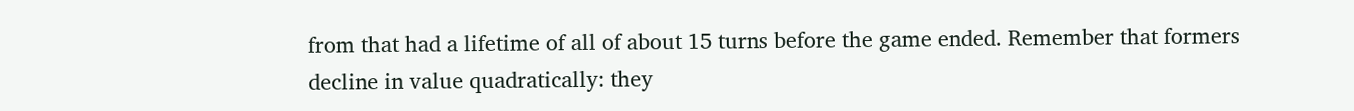from that had a lifetime of all of about 15 turns before the game ended. Remember that formers decline in value quadratically: they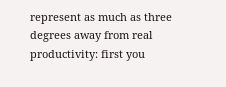represent as much as three degrees away from real productivity: first you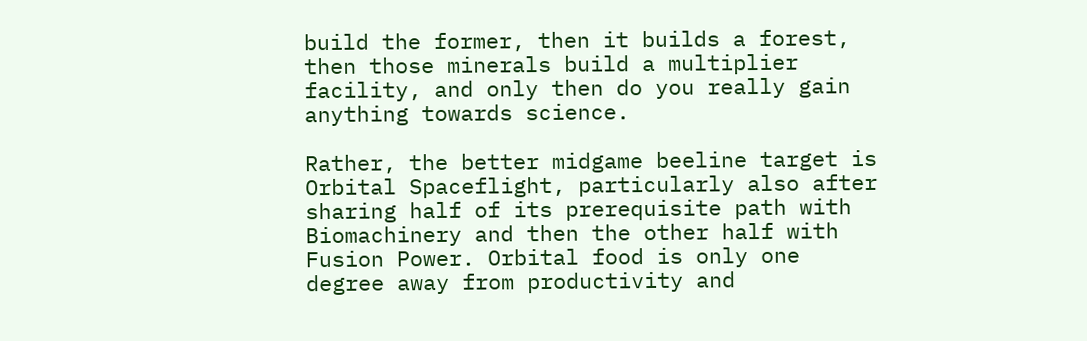build the former, then it builds a forest, then those minerals build a multiplier facility, and only then do you really gain anything towards science.

Rather, the better midgame beeline target is Orbital Spaceflight, particularly also after sharing half of its prerequisite path with Biomachinery and then the other half with Fusion Power. Orbital food is only one degree away from productivity and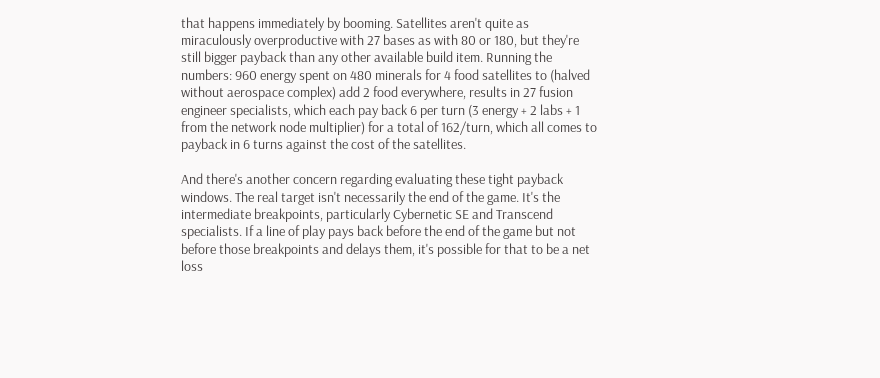that happens immediately by booming. Satellites aren't quite as miraculously overproductive with 27 bases as with 80 or 180, but they're still bigger payback than any other available build item. Running the numbers: 960 energy spent on 480 minerals for 4 food satellites to (halved without aerospace complex) add 2 food everywhere, results in 27 fusion engineer specialists, which each pay back 6 per turn (3 energy + 2 labs + 1 from the network node multiplier) for a total of 162/turn, which all comes to payback in 6 turns against the cost of the satellites.

And there's another concern regarding evaluating these tight payback windows. The real target isn't necessarily the end of the game. It's the intermediate breakpoints, particularly Cybernetic SE and Transcend specialists. If a line of play pays back before the end of the game but not before those breakpoints and delays them, it's possible for that to be a net loss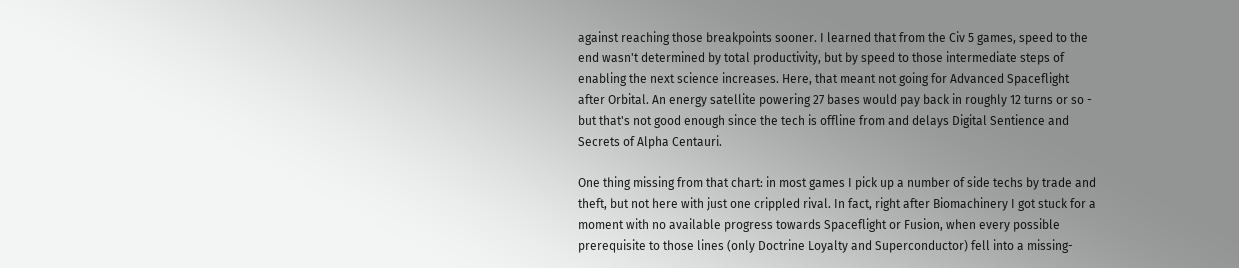against reaching those breakpoints sooner. I learned that from the Civ 5 games, speed to the end wasn't determined by total productivity, but by speed to those intermediate steps of enabling the next science increases. Here, that meant not going for Advanced Spaceflight after Orbital. An energy satellite powering 27 bases would pay back in roughly 12 turns or so - but that's not good enough since the tech is offline from and delays Digital Sentience and Secrets of Alpha Centauri.

One thing missing from that chart: in most games I pick up a number of side techs by trade and theft, but not here with just one crippled rival. In fact, right after Biomachinery I got stuck for a moment with no available progress towards Spaceflight or Fusion, when every possible prerequisite to those lines (only Doctrine Loyalty and Superconductor) fell into a missing-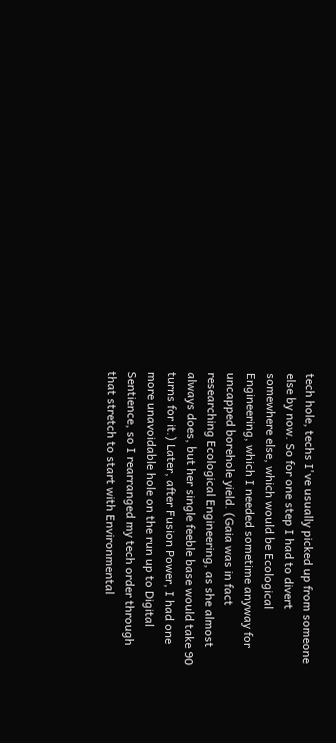tech hole, techs I've usually picked up from someone else by now. So for one step I had to divert somewhere else, which would be Ecological Engineering, which I needed sometime anyway for uncapped borehole yield. (Gaia was in fact researching Ecological Engineering, as she almost always does, but her single feeble base would take 90 turns for it.) Later, after Fusion Power, I had one more unavoidable hole on the run up to Digital Sentience, so I rearranged my tech order through that stretch to start with Environmental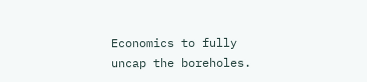Economics to fully uncap the boreholes.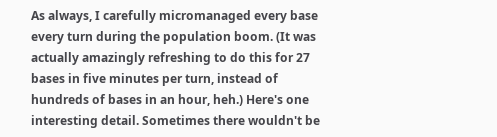As always, I carefully micromanaged every base every turn during the population boom. (It was actually amazingly refreshing to do this for 27 bases in five minutes per turn, instead of hundreds of bases in an hour, heh.) Here's one interesting detail. Sometimes there wouldn't be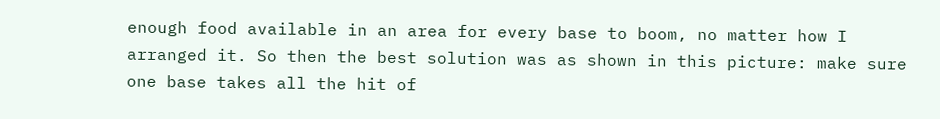enough food available in an area for every base to boom, no matter how I arranged it. So then the best solution was as shown in this picture: make sure one base takes all the hit of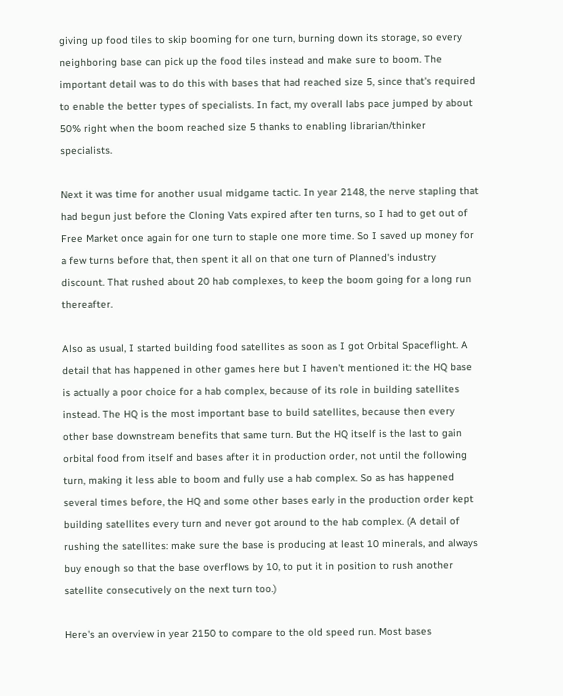giving up food tiles to skip booming for one turn, burning down its storage, so every neighboring base can pick up the food tiles instead and make sure to boom. The important detail was to do this with bases that had reached size 5, since that's required to enable the better types of specialists. In fact, my overall labs pace jumped by about 50% right when the boom reached size 5 thanks to enabling librarian/thinker specialists.

Next it was time for another usual midgame tactic. In year 2148, the nerve stapling that had begun just before the Cloning Vats expired after ten turns, so I had to get out of Free Market once again for one turn to staple one more time. So I saved up money for a few turns before that, then spent it all on that one turn of Planned's industry discount. That rushed about 20 hab complexes, to keep the boom going for a long run thereafter.

Also as usual, I started building food satellites as soon as I got Orbital Spaceflight. A detail that has happened in other games here but I haven't mentioned it: the HQ base is actually a poor choice for a hab complex, because of its role in building satellites instead. The HQ is the most important base to build satellites, because then every other base downstream benefits that same turn. But the HQ itself is the last to gain orbital food from itself and bases after it in production order, not until the following turn, making it less able to boom and fully use a hab complex. So as has happened several times before, the HQ and some other bases early in the production order kept building satellites every turn and never got around to the hab complex. (A detail of rushing the satellites: make sure the base is producing at least 10 minerals, and always buy enough so that the base overflows by 10, to put it in position to rush another satellite consecutively on the next turn too.)

Here's an overview in year 2150 to compare to the old speed run. Most bases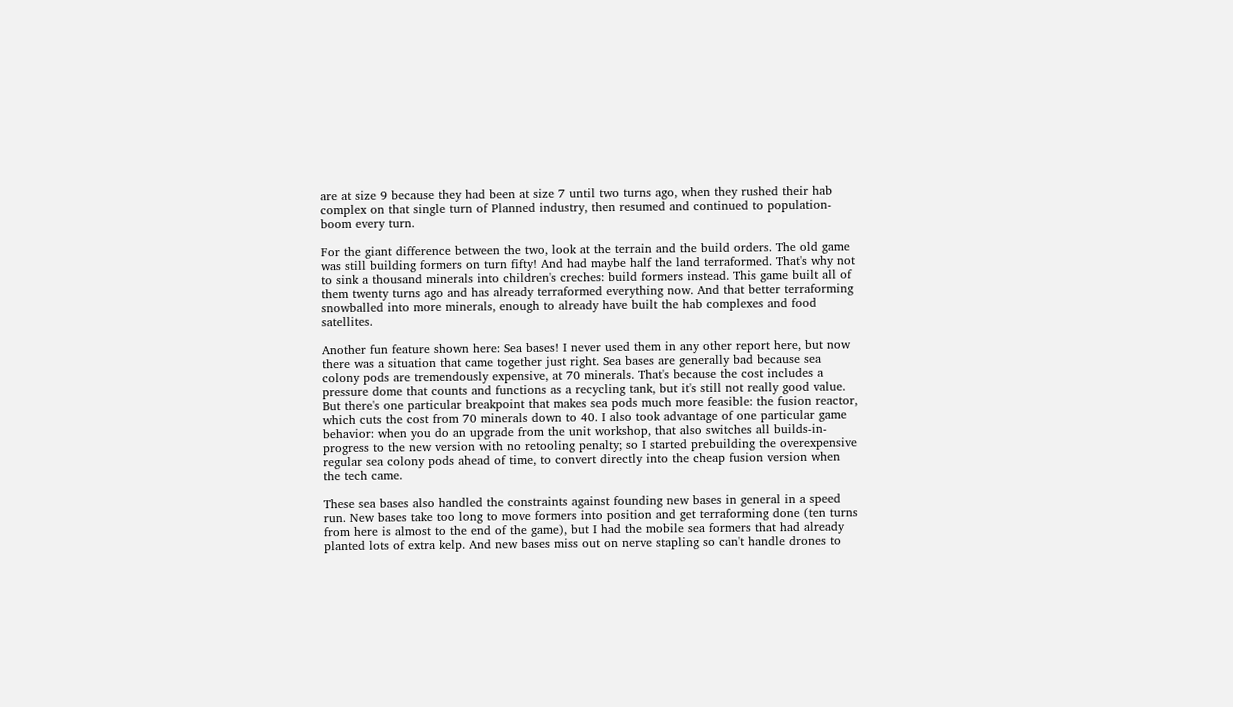are at size 9 because they had been at size 7 until two turns ago, when they rushed their hab complex on that single turn of Planned industry, then resumed and continued to population-boom every turn.

For the giant difference between the two, look at the terrain and the build orders. The old game was still building formers on turn fifty! And had maybe half the land terraformed. That's why not to sink a thousand minerals into children's creches: build formers instead. This game built all of them twenty turns ago and has already terraformed everything now. And that better terraforming snowballed into more minerals, enough to already have built the hab complexes and food satellites.

Another fun feature shown here: Sea bases! I never used them in any other report here, but now there was a situation that came together just right. Sea bases are generally bad because sea colony pods are tremendously expensive, at 70 minerals. That's because the cost includes a pressure dome that counts and functions as a recycling tank, but it's still not really good value. But there's one particular breakpoint that makes sea pods much more feasible: the fusion reactor, which cuts the cost from 70 minerals down to 40. I also took advantage of one particular game behavior: when you do an upgrade from the unit workshop, that also switches all builds-in-progress to the new version with no retooling penalty; so I started prebuilding the overexpensive regular sea colony pods ahead of time, to convert directly into the cheap fusion version when the tech came.

These sea bases also handled the constraints against founding new bases in general in a speed run. New bases take too long to move formers into position and get terraforming done (ten turns from here is almost to the end of the game), but I had the mobile sea formers that had already planted lots of extra kelp. And new bases miss out on nerve stapling so can't handle drones to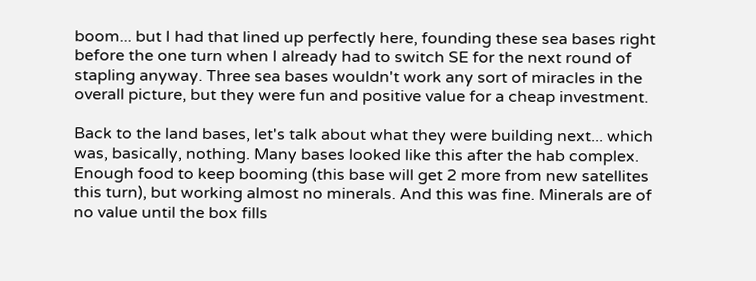boom... but I had that lined up perfectly here, founding these sea bases right before the one turn when I already had to switch SE for the next round of stapling anyway. Three sea bases wouldn't work any sort of miracles in the overall picture, but they were fun and positive value for a cheap investment.

Back to the land bases, let's talk about what they were building next... which was, basically, nothing. Many bases looked like this after the hab complex. Enough food to keep booming (this base will get 2 more from new satellites this turn), but working almost no minerals. And this was fine. Minerals are of no value until the box fills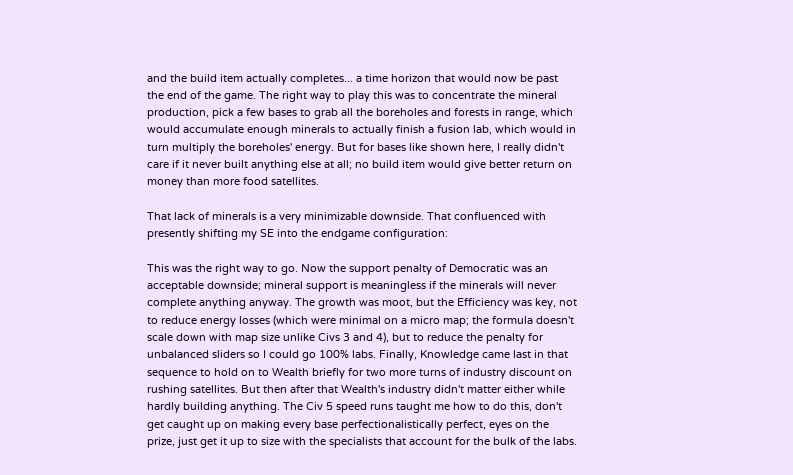and the build item actually completes... a time horizon that would now be past the end of the game. The right way to play this was to concentrate the mineral production, pick a few bases to grab all the boreholes and forests in range, which would accumulate enough minerals to actually finish a fusion lab, which would in turn multiply the boreholes' energy. But for bases like shown here, I really didn't care if it never built anything else at all; no build item would give better return on money than more food satellites.

That lack of minerals is a very minimizable downside. That confluenced with presently shifting my SE into the endgame configuration:

This was the right way to go. Now the support penalty of Democratic was an acceptable downside; mineral support is meaningless if the minerals will never complete anything anyway. The growth was moot, but the Efficiency was key, not to reduce energy losses (which were minimal on a micro map; the formula doesn't scale down with map size unlike Civs 3 and 4), but to reduce the penalty for unbalanced sliders so I could go 100% labs. Finally, Knowledge came last in that sequence to hold on to Wealth briefly for two more turns of industry discount on rushing satellites. But then after that Wealth's industry didn't matter either while hardly building anything. The Civ 5 speed runs taught me how to do this, don't get caught up on making every base perfectionalistically perfect, eyes on the prize, just get it up to size with the specialists that account for the bulk of the labs.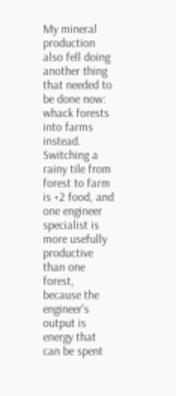My mineral production also fell doing another thing that needed to be done now: whack forests into farms instead. Switching a rainy tile from forest to farm is +2 food, and one engineer specialist is more usefully productive than one forest, because the engineer's output is energy that can be spent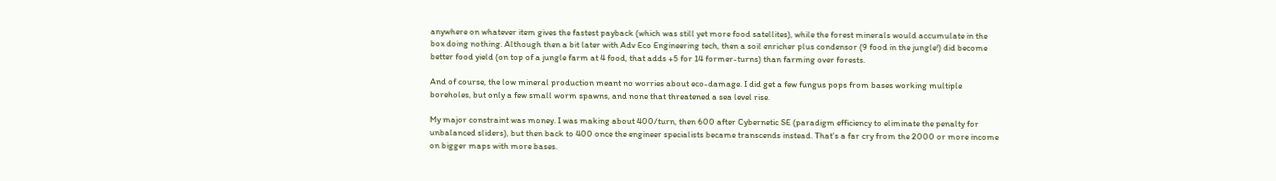anywhere on whatever item gives the fastest payback (which was still yet more food satellites), while the forest minerals would accumulate in the box doing nothing. Although then a bit later with Adv Eco Engineering tech, then a soil enricher plus condensor (9 food in the jungle!) did become better food yield (on top of a jungle farm at 4 food, that adds +5 for 14 former-turns) than farming over forests.

And of course, the low mineral production meant no worries about eco-damage. I did get a few fungus pops from bases working multiple boreholes, but only a few small worm spawns, and none that threatened a sea level rise.

My major constraint was money. I was making about 400/turn, then 600 after Cybernetic SE (paradigm efficiency to eliminate the penalty for unbalanced sliders), but then back to 400 once the engineer specialists became transcends instead. That's a far cry from the 2000 or more income on bigger maps with more bases.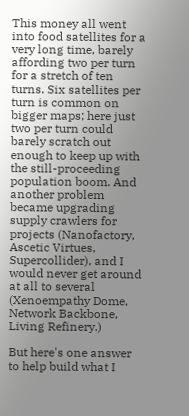This money all went into food satellites for a very long time, barely affording two per turn for a stretch of ten turns. Six satellites per turn is common on bigger maps; here just two per turn could barely scratch out enough to keep up with the still-proceeding population boom. And another problem became upgrading supply crawlers for projects (Nanofactory, Ascetic Virtues, Supercollider), and I would never get around at all to several (Xenoempathy Dome, Network Backbone, Living Refinery.)

But here's one answer to help build what I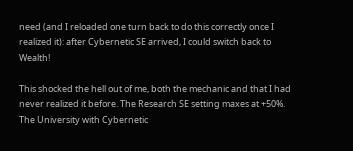need (and I reloaded one turn back to do this correctly once I realized it): after Cybernetic SE arrived, I could switch back to Wealth!

This shocked the hell out of me, both the mechanic and that I had never realized it before. The Research SE setting maxes at +50%. The University with Cybernetic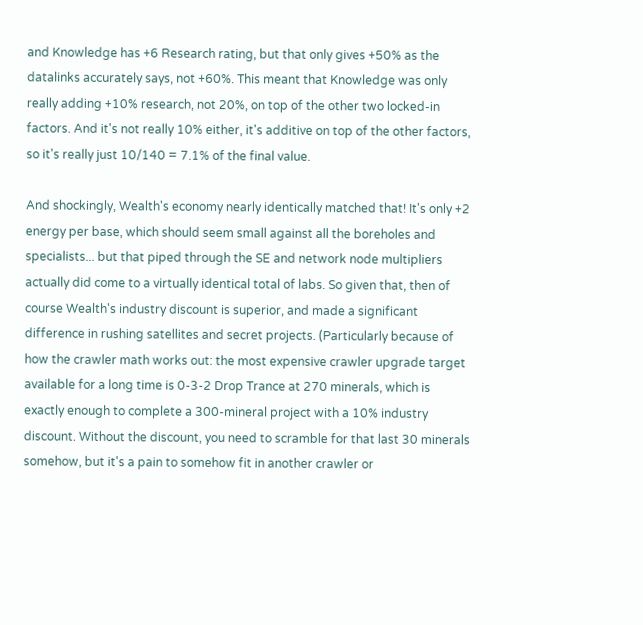and Knowledge has +6 Research rating, but that only gives +50% as the datalinks accurately says, not +60%. This meant that Knowledge was only really adding +10% research, not 20%, on top of the other two locked-in factors. And it's not really 10% either, it's additive on top of the other factors, so it's really just 10/140 = 7.1% of the final value.

And shockingly, Wealth's economy nearly identically matched that! It's only +2 energy per base, which should seem small against all the boreholes and specialists... but that piped through the SE and network node multipliers actually did come to a virtually identical total of labs. So given that, then of course Wealth's industry discount is superior, and made a significant difference in rushing satellites and secret projects. (Particularly because of how the crawler math works out: the most expensive crawler upgrade target available for a long time is 0-3-2 Drop Trance at 270 minerals, which is exactly enough to complete a 300-mineral project with a 10% industry discount. Without the discount, you need to scramble for that last 30 minerals somehow, but it's a pain to somehow fit in another crawler or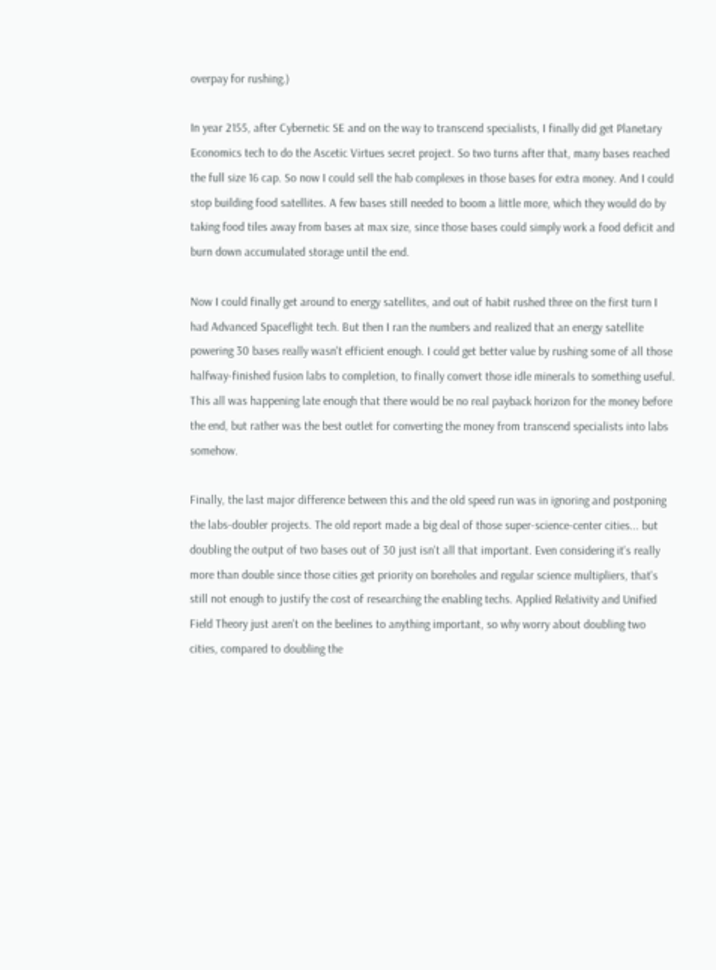overpay for rushing.)

In year 2155, after Cybernetic SE and on the way to transcend specialists, I finally did get Planetary Economics tech to do the Ascetic Virtues secret project. So two turns after that, many bases reached the full size 16 cap. So now I could sell the hab complexes in those bases for extra money. And I could stop building food satellites. A few bases still needed to boom a little more, which they would do by taking food tiles away from bases at max size, since those bases could simply work a food deficit and burn down accumulated storage until the end.

Now I could finally get around to energy satellites, and out of habit rushed three on the first turn I had Advanced Spaceflight tech. But then I ran the numbers and realized that an energy satellite powering 30 bases really wasn't efficient enough. I could get better value by rushing some of all those halfway-finished fusion labs to completion, to finally convert those idle minerals to something useful. This all was happening late enough that there would be no real payback horizon for the money before the end, but rather was the best outlet for converting the money from transcend specialists into labs somehow.

Finally, the last major difference between this and the old speed run was in ignoring and postponing the labs-doubler projects. The old report made a big deal of those super-science-center cities... but doubling the output of two bases out of 30 just isn't all that important. Even considering it's really more than double since those cities get priority on boreholes and regular science multipliers, that's still not enough to justify the cost of researching the enabling techs. Applied Relativity and Unified Field Theory just aren't on the beelines to anything important, so why worry about doubling two cities, compared to doubling the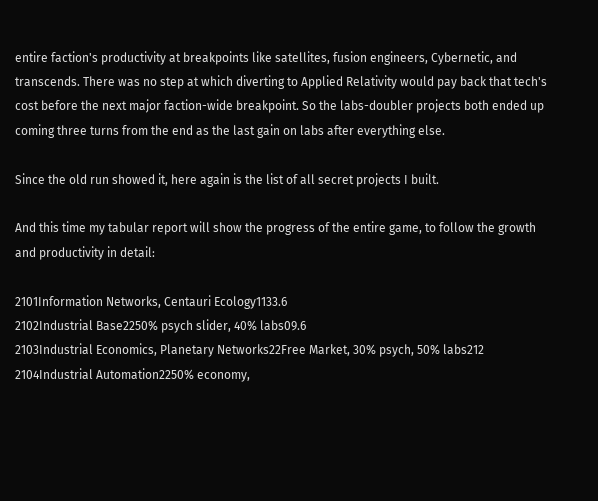entire faction's productivity at breakpoints like satellites, fusion engineers, Cybernetic, and transcends. There was no step at which diverting to Applied Relativity would pay back that tech's cost before the next major faction-wide breakpoint. So the labs-doubler projects both ended up coming three turns from the end as the last gain on labs after everything else.

Since the old run showed it, here again is the list of all secret projects I built.

And this time my tabular report will show the progress of the entire game, to follow the growth and productivity in detail:

2101Information Networks, Centauri Ecology1133.6
2102Industrial Base2250% psych slider, 40% labs09.6
2103Industrial Economics, Planetary Networks22Free Market, 30% psych, 50% labs212
2104Industrial Automation2250% economy,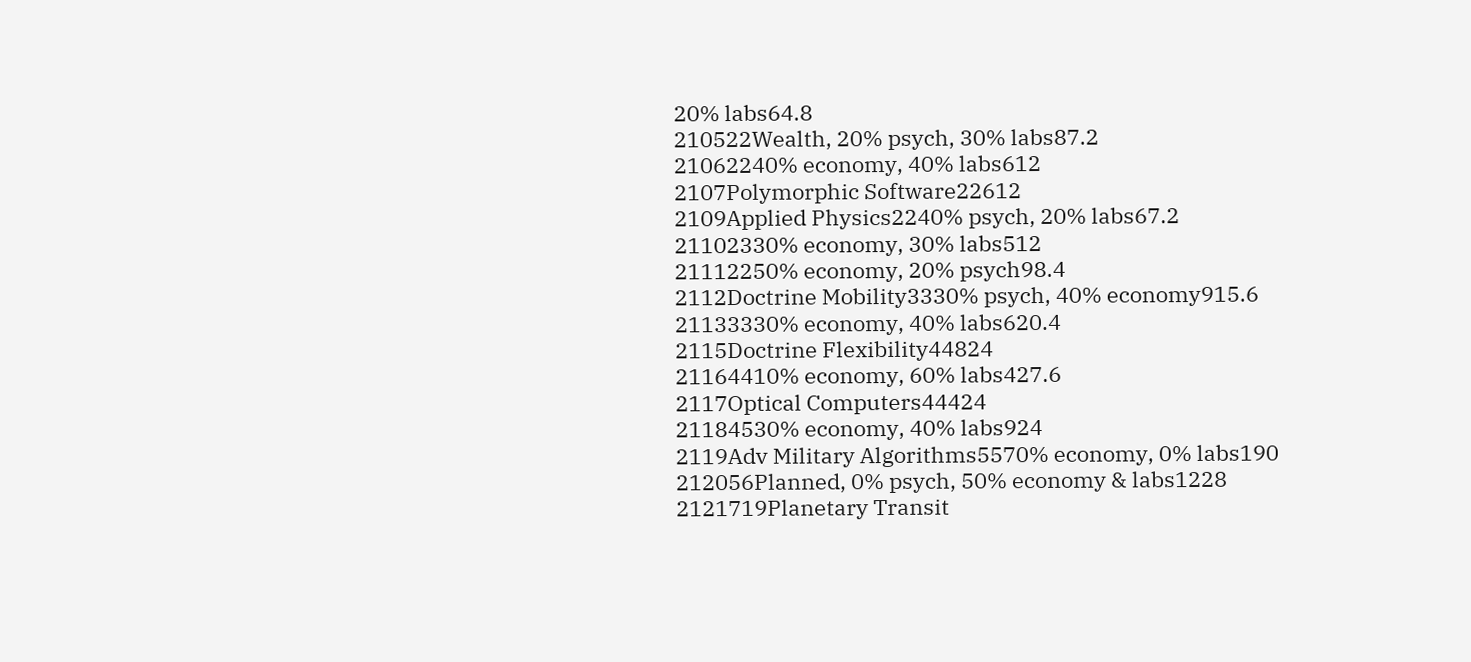20% labs64.8
210522Wealth, 20% psych, 30% labs87.2
21062240% economy, 40% labs612
2107Polymorphic Software22612
2109Applied Physics2240% psych, 20% labs67.2
21102330% economy, 30% labs512
21112250% economy, 20% psych98.4
2112Doctrine Mobility3330% psych, 40% economy915.6
21133330% economy, 40% labs620.4
2115Doctrine Flexibility44824
21164410% economy, 60% labs427.6
2117Optical Computers44424
21184530% economy, 40% labs924
2119Adv Military Algorithms5570% economy, 0% labs190
212056Planned, 0% psych, 50% economy & labs1228
2121719Planetary Transit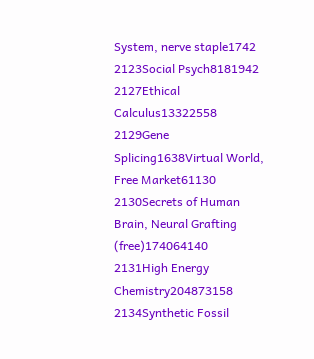System, nerve staple1742
2123Social Psych8181942
2127Ethical Calculus13322558
2129Gene Splicing1638Virtual World, Free Market61130
2130Secrets of Human Brain, Neural Grafting (free)174064140
2131High Energy Chemistry204873158
2134Synthetic Fossil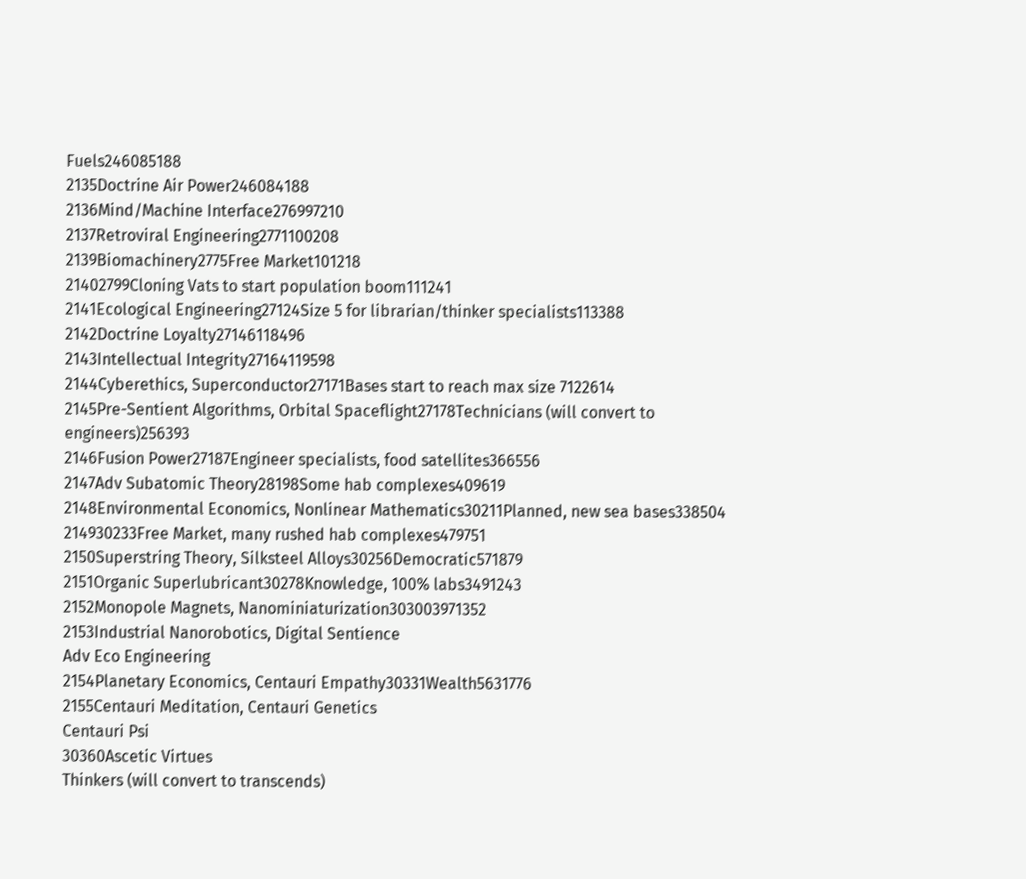Fuels246085188
2135Doctrine Air Power246084188
2136Mind/Machine Interface276997210
2137Retroviral Engineering2771100208
2139Biomachinery2775Free Market101218
21402799Cloning Vats to start population boom111241
2141Ecological Engineering27124Size 5 for librarian/thinker specialists113388
2142Doctrine Loyalty27146118496
2143Intellectual Integrity27164119598
2144Cyberethics, Superconductor27171Bases start to reach max size 7122614
2145Pre-Sentient Algorithms, Orbital Spaceflight27178Technicians (will convert to engineers)256393
2146Fusion Power27187Engineer specialists, food satellites366556
2147Adv Subatomic Theory28198Some hab complexes409619
2148Environmental Economics, Nonlinear Mathematics30211Planned, new sea bases338504
214930233Free Market, many rushed hab complexes479751
2150Superstring Theory, Silksteel Alloys30256Democratic571879
2151Organic Superlubricant30278Knowledge, 100% labs3491243
2152Monopole Magnets, Nanominiaturization303003971352
2153Industrial Nanorobotics, Digital Sentience
Adv Eco Engineering
2154Planetary Economics, Centauri Empathy30331Wealth5631776
2155Centauri Meditation, Centauri Genetics
Centauri Psi
30360Ascetic Virtues
Thinkers (will convert to transcends)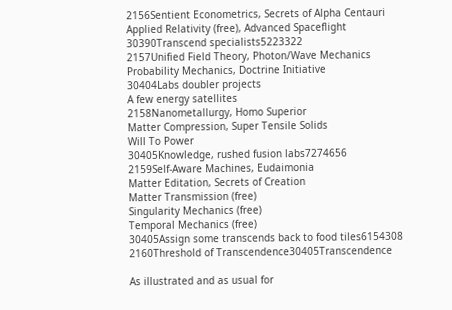2156Sentient Econometrics, Secrets of Alpha Centauri
Applied Relativity (free), Advanced Spaceflight
30390Transcend specialists5223322
2157Unified Field Theory, Photon/Wave Mechanics
Probability Mechanics, Doctrine Initiative
30404Labs doubler projects
A few energy satellites
2158Nanometallurgy, Homo Superior
Matter Compression, Super Tensile Solids
Will To Power
30405Knowledge, rushed fusion labs7274656
2159Self-Aware Machines, Eudaimonia
Matter Editation, Secrets of Creation
Matter Transmission (free)
Singularity Mechanics (free)
Temporal Mechanics (free)
30405Assign some transcends back to food tiles6154308
2160Threshold of Transcendence30405Transcendence

As illustrated and as usual for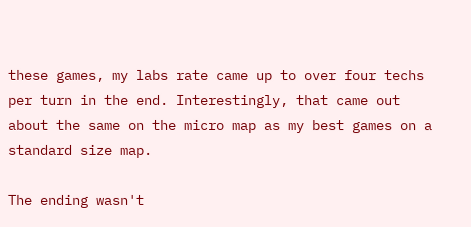these games, my labs rate came up to over four techs per turn in the end. Interestingly, that came out about the same on the micro map as my best games on a standard size map.

The ending wasn't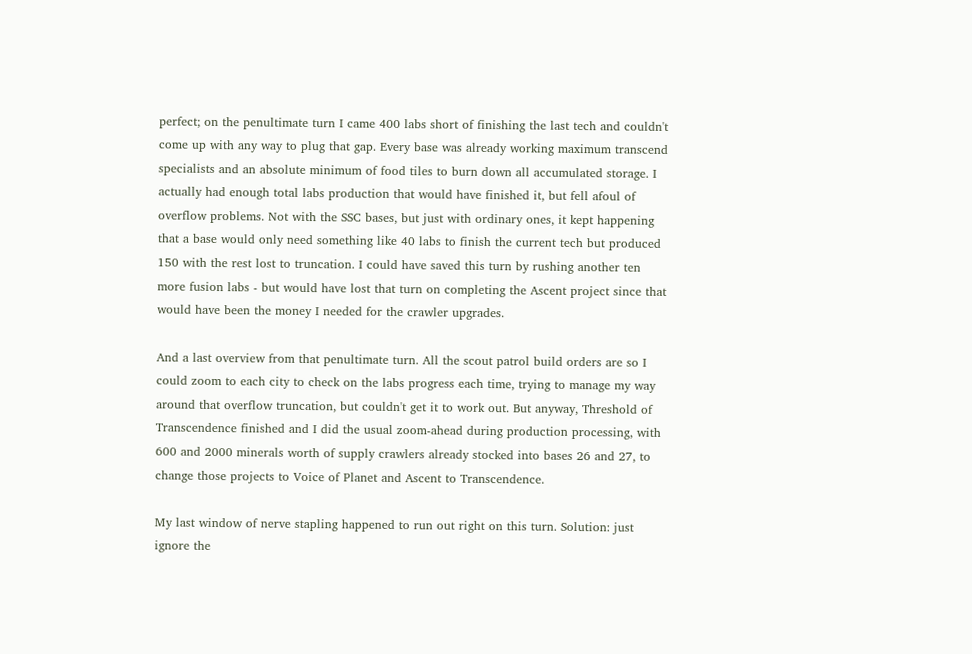perfect; on the penultimate turn I came 400 labs short of finishing the last tech and couldn't come up with any way to plug that gap. Every base was already working maximum transcend specialists and an absolute minimum of food tiles to burn down all accumulated storage. I actually had enough total labs production that would have finished it, but fell afoul of overflow problems. Not with the SSC bases, but just with ordinary ones, it kept happening that a base would only need something like 40 labs to finish the current tech but produced 150 with the rest lost to truncation. I could have saved this turn by rushing another ten more fusion labs - but would have lost that turn on completing the Ascent project since that would have been the money I needed for the crawler upgrades.

And a last overview from that penultimate turn. All the scout patrol build orders are so I could zoom to each city to check on the labs progress each time, trying to manage my way around that overflow truncation, but couldn't get it to work out. But anyway, Threshold of Transcendence finished and I did the usual zoom-ahead during production processing, with 600 and 2000 minerals worth of supply crawlers already stocked into bases 26 and 27, to change those projects to Voice of Planet and Ascent to Transcendence.

My last window of nerve stapling happened to run out right on this turn. Solution: just ignore the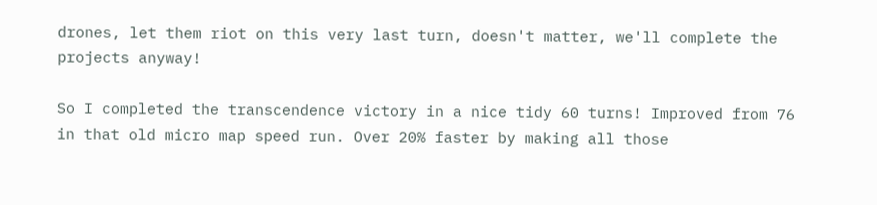drones, let them riot on this very last turn, doesn't matter, we'll complete the projects anyway!

So I completed the transcendence victory in a nice tidy 60 turns! Improved from 76 in that old micro map speed run. Over 20% faster by making all those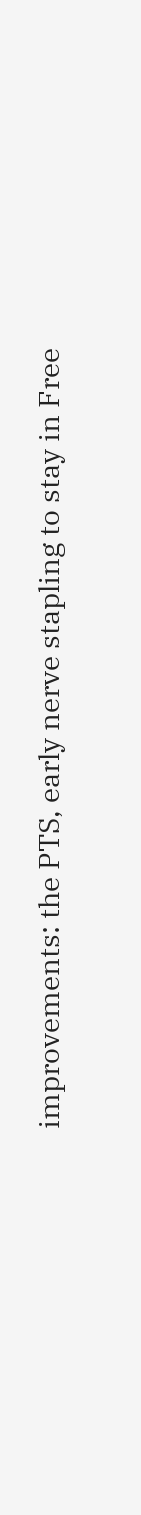improvements: the PTS, early nerve stapling to stay in Free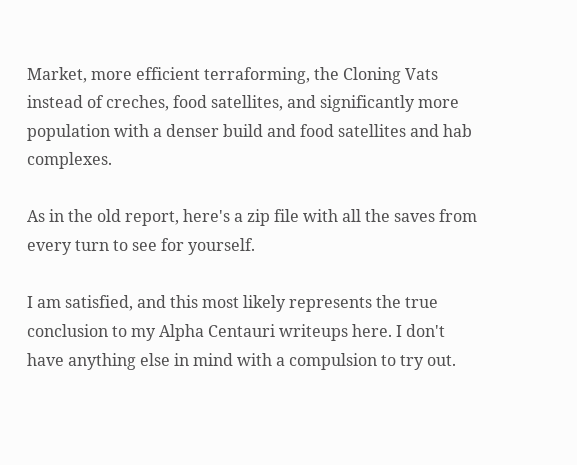Market, more efficient terraforming, the Cloning Vats instead of creches, food satellites, and significantly more population with a denser build and food satellites and hab complexes.

As in the old report, here's a zip file with all the saves from every turn to see for yourself.

I am satisfied, and this most likely represents the true conclusion to my Alpha Centauri writeups here. I don't have anything else in mind with a compulsion to try out.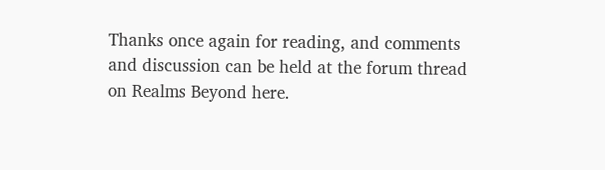Thanks once again for reading, and comments and discussion can be held at the forum thread on Realms Beyond here.